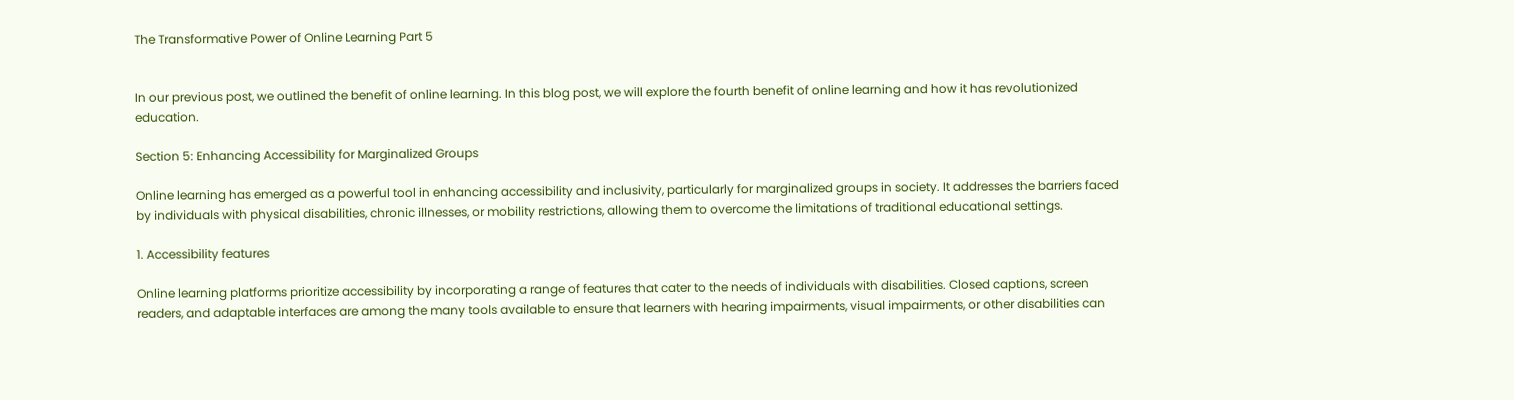The Transformative Power of Online Learning Part 5


In our previous post, we outlined the benefit of online learning. In this blog post, we will explore the fourth benefit of online learning and how it has revolutionized education.

Section 5: Enhancing Accessibility for Marginalized Groups

Online learning has emerged as a powerful tool in enhancing accessibility and inclusivity, particularly for marginalized groups in society. It addresses the barriers faced by individuals with physical disabilities, chronic illnesses, or mobility restrictions, allowing them to overcome the limitations of traditional educational settings.

1. Accessibility features

Online learning platforms prioritize accessibility by incorporating a range of features that cater to the needs of individuals with disabilities. Closed captions, screen readers, and adaptable interfaces are among the many tools available to ensure that learners with hearing impairments, visual impairments, or other disabilities can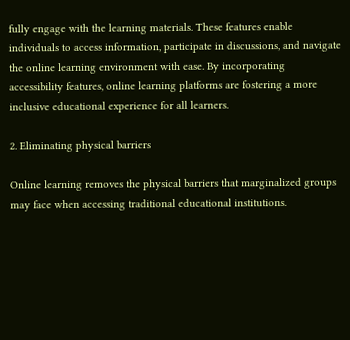fully engage with the learning materials. These features enable individuals to access information, participate in discussions, and navigate the online learning environment with ease. By incorporating accessibility features, online learning platforms are fostering a more inclusive educational experience for all learners.

2. Eliminating physical barriers

Online learning removes the physical barriers that marginalized groups may face when accessing traditional educational institutions.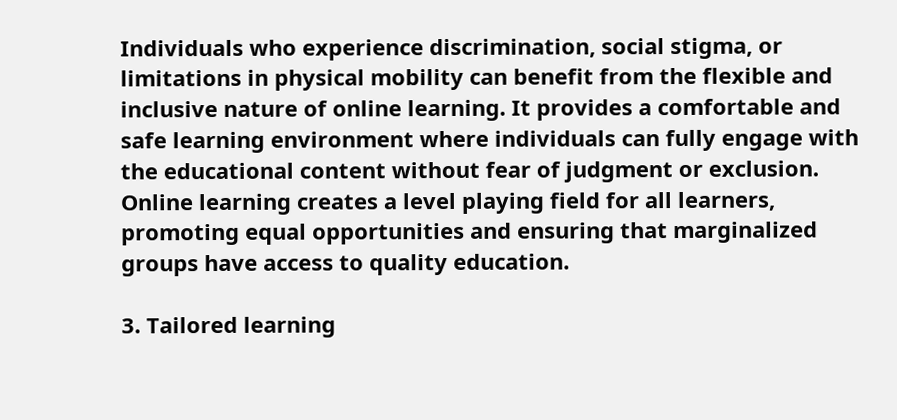Individuals who experience discrimination, social stigma, or limitations in physical mobility can benefit from the flexible and inclusive nature of online learning. It provides a comfortable and safe learning environment where individuals can fully engage with the educational content without fear of judgment or exclusion. Online learning creates a level playing field for all learners, promoting equal opportunities and ensuring that marginalized groups have access to quality education.

3. Tailored learning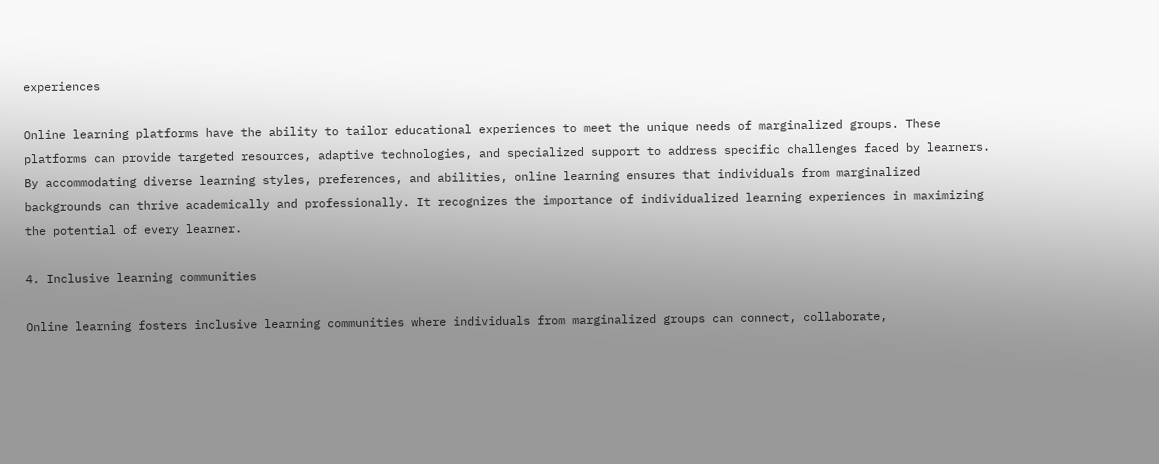experiences

Online learning platforms have the ability to tailor educational experiences to meet the unique needs of marginalized groups. These platforms can provide targeted resources, adaptive technologies, and specialized support to address specific challenges faced by learners. By accommodating diverse learning styles, preferences, and abilities, online learning ensures that individuals from marginalized backgrounds can thrive academically and professionally. It recognizes the importance of individualized learning experiences in maximizing the potential of every learner.

4. Inclusive learning communities

Online learning fosters inclusive learning communities where individuals from marginalized groups can connect, collaborate,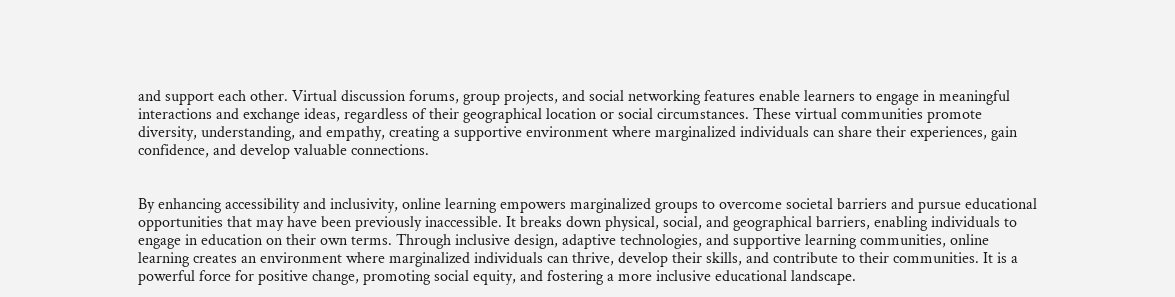and support each other. Virtual discussion forums, group projects, and social networking features enable learners to engage in meaningful interactions and exchange ideas, regardless of their geographical location or social circumstances. These virtual communities promote diversity, understanding, and empathy, creating a supportive environment where marginalized individuals can share their experiences, gain confidence, and develop valuable connections.


By enhancing accessibility and inclusivity, online learning empowers marginalized groups to overcome societal barriers and pursue educational opportunities that may have been previously inaccessible. It breaks down physical, social, and geographical barriers, enabling individuals to engage in education on their own terms. Through inclusive design, adaptive technologies, and supportive learning communities, online learning creates an environment where marginalized individuals can thrive, develop their skills, and contribute to their communities. It is a powerful force for positive change, promoting social equity, and fostering a more inclusive educational landscape.